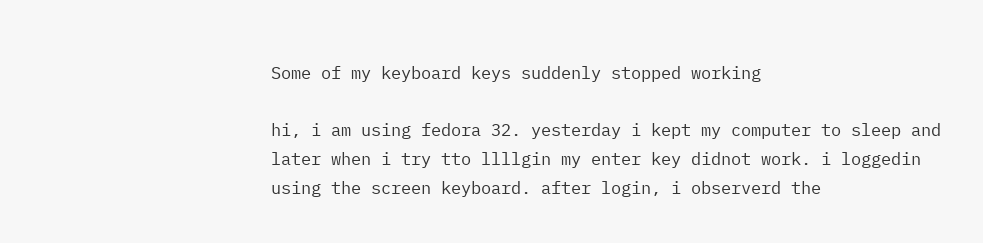Some of my keyboard keys suddenly stopped working

hi, i am using fedora 32. yesterday i kept my computer to sleep and later when i try tto llllgin my enter key didnot work. i loggedin using the screen keyboard. after login, i observerd the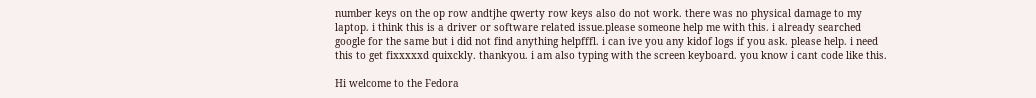number keys on the op row andtjhe qwerty row keys also do not work. there was no physical damage to my laptop. i think this is a driver or software related issue.please someone help me with this. i already searched google for the same but i did not find anything helpfffl. i can ive you any kidof logs if you ask. please help. i need this to get fixxxxxd quixckly. thankyou. i am also typing with the screen keyboard. you know i cant code like this.

Hi welcome to the Fedora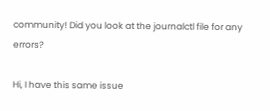community! Did you look at the journalctl file for any errors?

Hi, I have this same issue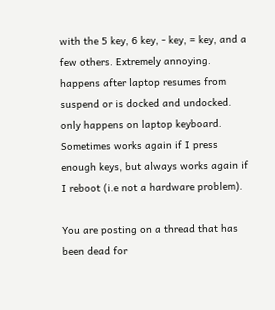with the 5 key, 6 key, - key, = key, and a few others. Extremely annoying. happens after laptop resumes from suspend or is docked and undocked. only happens on laptop keyboard. Sometimes works again if I press enough keys, but always works again if I reboot (i.e not a hardware problem).

You are posting on a thread that has been dead for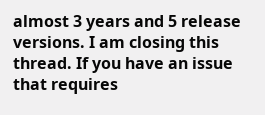almost 3 years and 5 release versions. I am closing this thread. If you have an issue that requires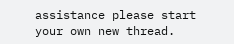assistance please start your own new thread.